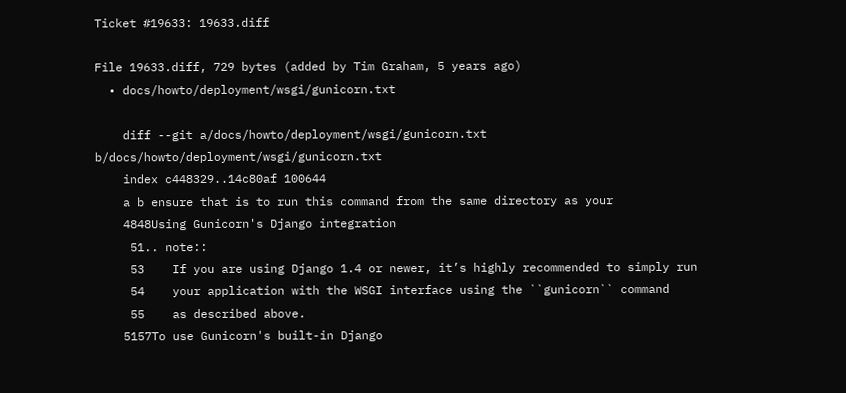Ticket #19633: 19633.diff

File 19633.diff, 729 bytes (added by Tim Graham, 5 years ago)
  • docs/howto/deployment/wsgi/gunicorn.txt

    diff --git a/docs/howto/deployment/wsgi/gunicorn.txt b/docs/howto/deployment/wsgi/gunicorn.txt
    index c448329..14c80af 100644
    a b ensure that is to run this command from the same directory as your
    4848Using Gunicorn's Django integration
     51.. note::
     53    If you are using Django 1.4 or newer, it’s highly recommended to simply run
     54    your application with the WSGI interface using the ``gunicorn`` command
     55    as described above.
    5157To use Gunicorn's built-in Django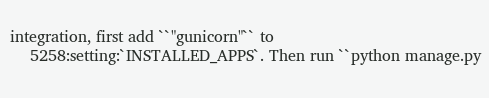integration, first add ``"gunicorn"`` to
    5258:setting:`INSTALLED_APPS`. Then run ``python manage.py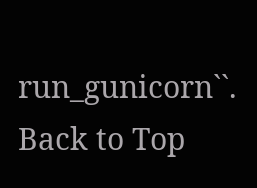run_gunicorn``.
Back to Top